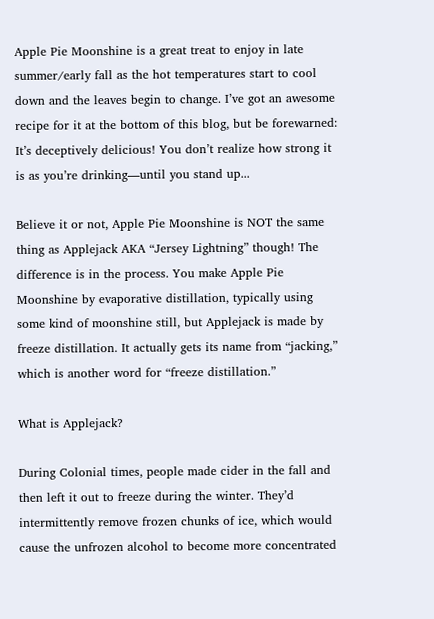Apple Pie Moonshine is a great treat to enjoy in late summer/early fall as the hot temperatures start to cool down and the leaves begin to change. I’ve got an awesome recipe for it at the bottom of this blog, but be forewarned: It’s deceptively delicious! You don’t realize how strong it is as you’re drinking—until you stand up...

Believe it or not, Apple Pie Moonshine is NOT the same thing as Applejack AKA “Jersey Lightning” though! The difference is in the process. You make Apple Pie Moonshine by evaporative distillation, typically using some kind of moonshine still, but Applejack is made by freeze distillation. It actually gets its name from “jacking,” which is another word for “freeze distillation.”

What is Applejack?

During Colonial times, people made cider in the fall and then left it out to freeze during the winter. They’d intermittently remove frozen chunks of ice, which would cause the unfrozen alcohol to become more concentrated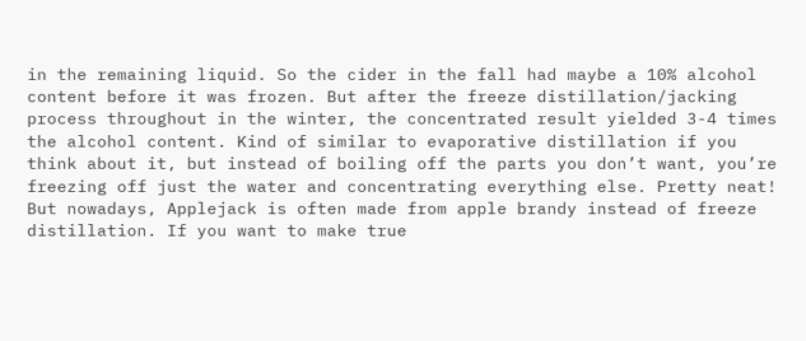in the remaining liquid. So the cider in the fall had maybe a 10% alcohol content before it was frozen. But after the freeze distillation/jacking process throughout in the winter, the concentrated result yielded 3-4 times the alcohol content. Kind of similar to evaporative distillation if you think about it, but instead of boiling off the parts you don’t want, you’re freezing off just the water and concentrating everything else. Pretty neat! But nowadays, Applejack is often made from apple brandy instead of freeze distillation. If you want to make true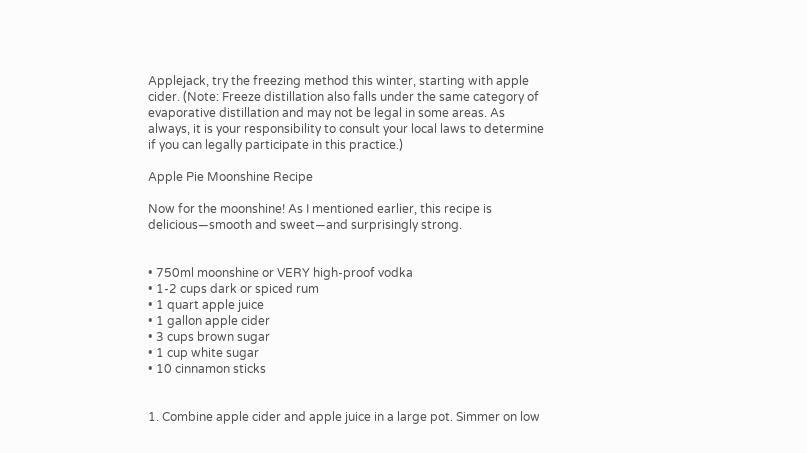Applejack, try the freezing method this winter, starting with apple cider. (Note: Freeze distillation also falls under the same category of evaporative distillation and may not be legal in some areas. As always, it is your responsibility to consult your local laws to determine if you can legally participate in this practice.)

Apple Pie Moonshine Recipe

Now for the moonshine! As I mentioned earlier, this recipe is delicious—smooth and sweet—and surprisingly strong.


• 750ml moonshine or VERY high-proof vodka
• 1-2 cups dark or spiced rum
• 1 quart apple juice
• 1 gallon apple cider
• 3 cups brown sugar
• 1 cup white sugar
• 10 cinnamon sticks


1. Combine apple cider and apple juice in a large pot. Simmer on low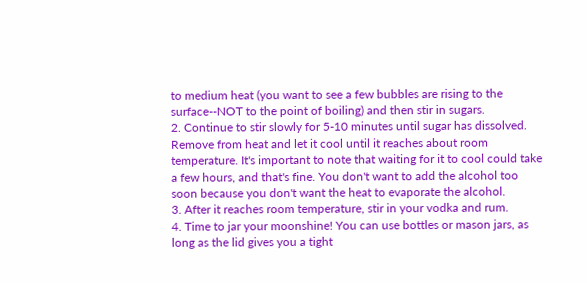to medium heat (you want to see a few bubbles are rising to the surface--NOT to the point of boiling) and then stir in sugars.
2. Continue to stir slowly for 5-10 minutes until sugar has dissolved. Remove from heat and let it cool until it reaches about room temperature. It's important to note that waiting for it to cool could take a few hours, and that's fine. You don't want to add the alcohol too soon because you don't want the heat to evaporate the alcohol.
3. After it reaches room temperature, stir in your vodka and rum.
4. Time to jar your moonshine! You can use bottles or mason jars, as long as the lid gives you a tight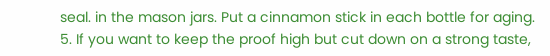seal. in the mason jars. Put a cinnamon stick in each bottle for aging.
5. If you want to keep the proof high but cut down on a strong taste,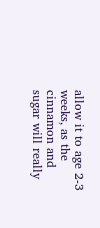allow it to age 2-3 weeks, as the cinnamon and sugar will really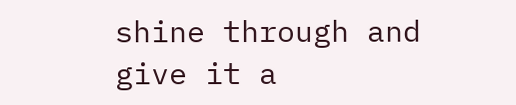shine through and give it a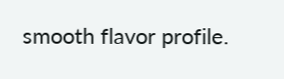smooth flavor profile.